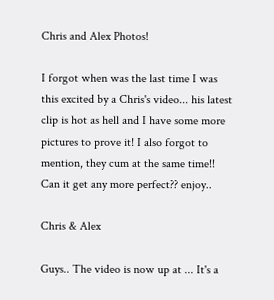Chris and Alex Photos!

I forgot when was the last time I was this excited by a Chris's video... his latest clip is hot as hell and I have some more pictures to prove it! I also forgot to mention, they cum at the same time!! Can it get any more perfect?? enjoy..

Chris & Alex

Guys.. The video is now up at ... It's a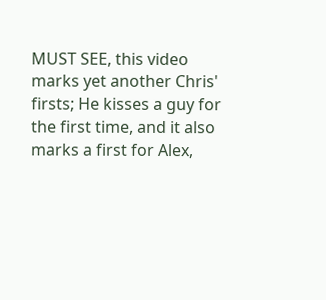MUST SEE, this video marks yet another Chris' firsts; He kisses a guy for the first time, and it also marks a first for Alex,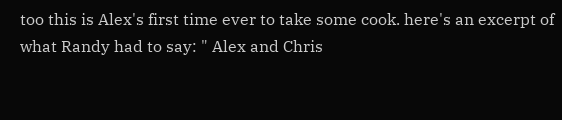too this is Alex's first time ever to take some cook. here's an excerpt of what Randy had to say: " Alex and Chris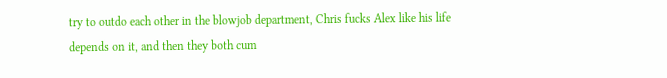try to outdo each other in the blowjob department, Chris fucks Alex like his life depends on it, and then they both cum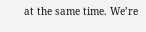at the same time. We’re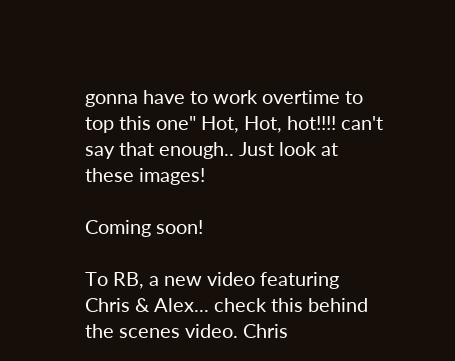gonna have to work overtime to top this one" Hot, Hot, hot!!!! can't say that enough.. Just look at these images!

Coming soon!

To RB, a new video featuring Chris & Alex... check this behind the scenes video. Chris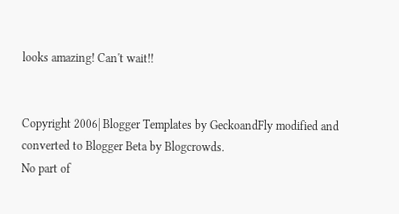looks amazing! Can't wait!!


Copyright 2006| Blogger Templates by GeckoandFly modified and converted to Blogger Beta by Blogcrowds.
No part of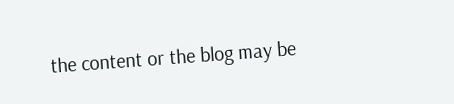the content or the blog may be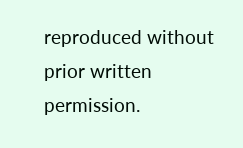reproduced without prior written permission.